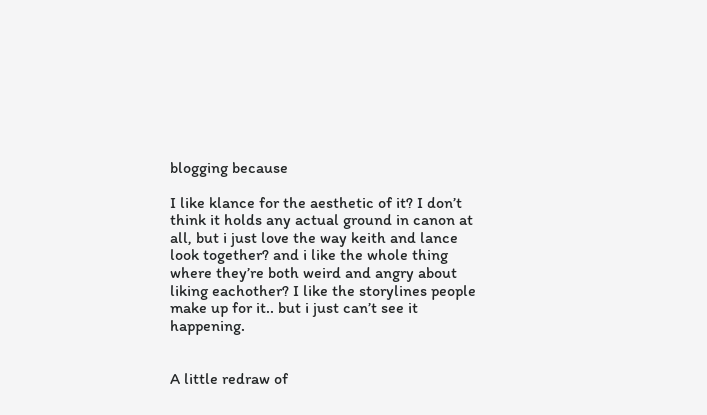blogging because

I like klance for the aesthetic of it? I don’t think it holds any actual ground in canon at all, but i just love the way keith and lance look together? and i like the whole thing where they’re both weird and angry about liking eachother? I like the storylines people make up for it.. but i just can’t see it happening.


A little redraw of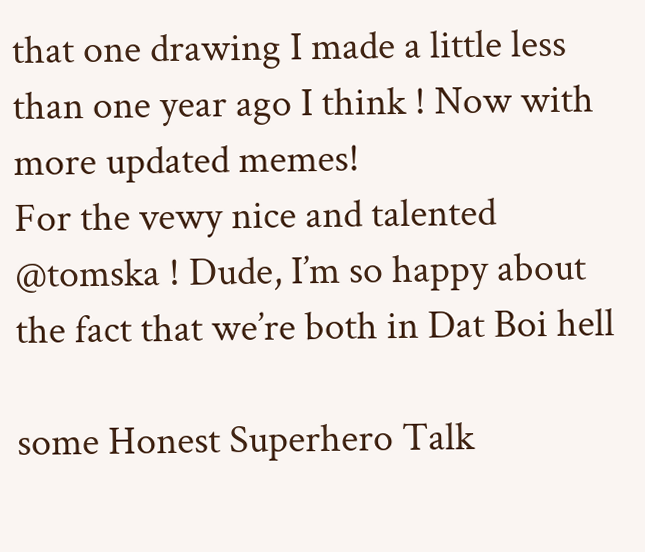that one drawing I made a little less than one year ago I think ! Now with more updated memes!
For the vewy nice and talented @tomska ! Dude, I’m so happy about the fact that we’re both in Dat Boi hell

some Honest Superhero Talk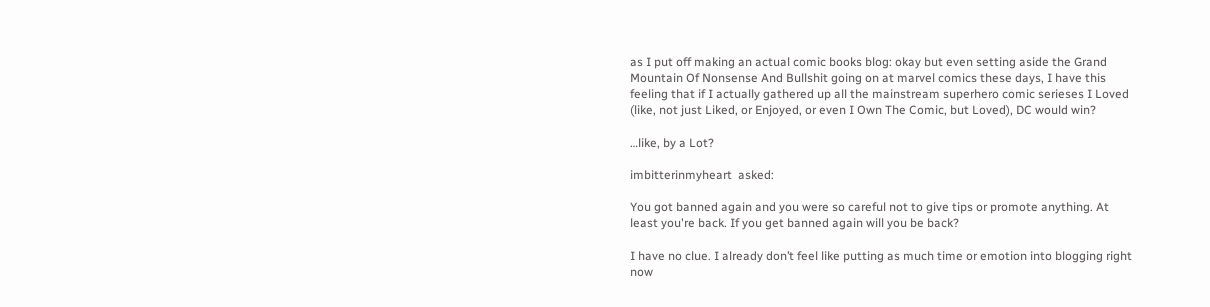as I put off making an actual comic books blog: okay but even setting aside the Grand Mountain Of Nonsense And Bullshit going on at marvel comics these days, I have this feeling that if I actually gathered up all the mainstream superhero comic serieses I Loved (like, not just Liked, or Enjoyed, or even I Own The Comic, but Loved), DC would win?

…like, by a Lot?

imbitterinmyheart  asked:

You got banned again and you were so careful not to give tips or promote anything. At least you're back. If you get banned again will you be back?

I have no clue. I already don’t feel like putting as much time or emotion into blogging right now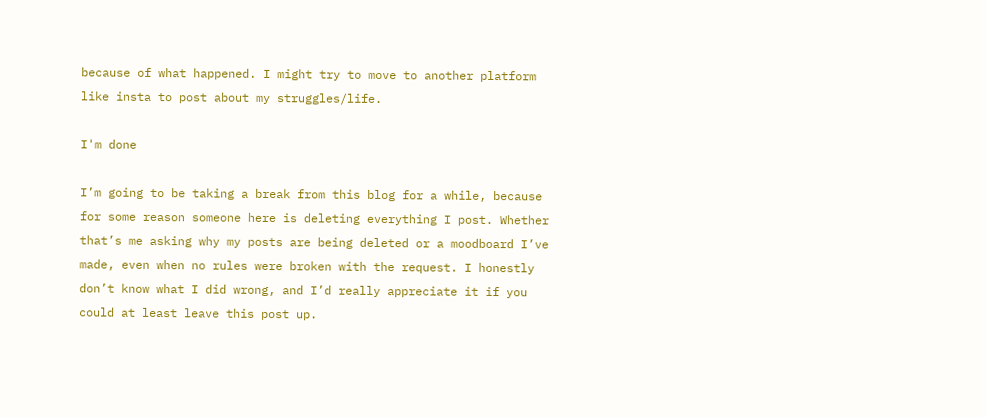because of what happened. I might try to move to another platform like insta to post about my struggles/life.

I'm done

I’m going to be taking a break from this blog for a while, because for some reason someone here is deleting everything I post. Whether that’s me asking why my posts are being deleted or a moodboard I’ve made, even when no rules were broken with the request. I honestly don’t know what I did wrong, and I’d really appreciate it if you could at least leave this post up.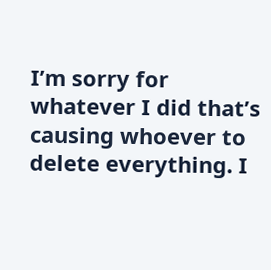I’m sorry for whatever I did that’s causing whoever to delete everything. I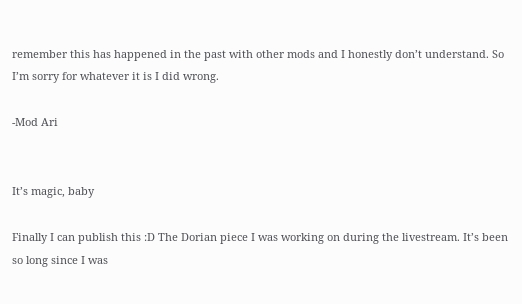remember this has happened in the past with other mods and I honestly don’t understand. So I’m sorry for whatever it is I did wrong.

-Mod Ari


It’s magic, baby

Finally I can publish this :D The Dorian piece I was working on during the livestream. It’s been so long since I was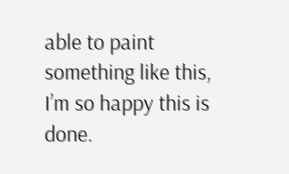able to paint something like this, I’m so happy this is done.